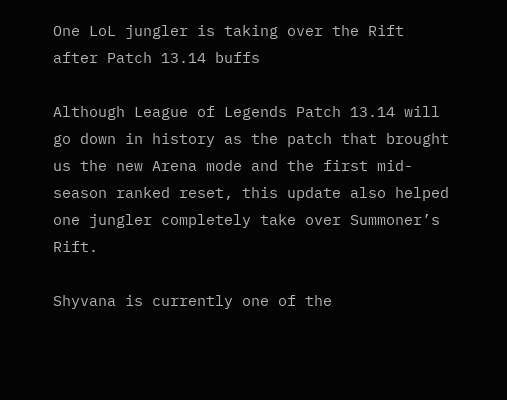One LoL jungler is taking over the Rift after Patch 13.14 buffs

Although League of Legends Patch 13.14 will go down in history as the patch that brought us the new Arena mode and the first mid-season ranked reset, this update also helped one jungler completely take over Summoner’s Rift.

Shyvana is currently one of the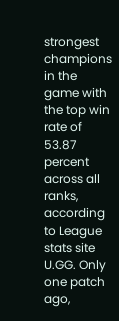strongest champions in the game with the top win rate of 53.87 percent across all ranks, according to League stats site U.GG. Only one patch ago,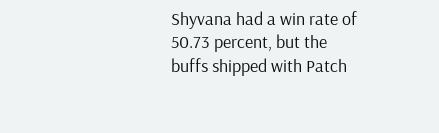Shyvana had a win rate of 50.73 percent, but the buffs shipped with Patch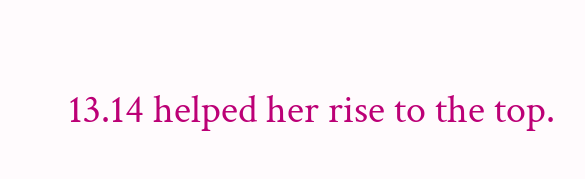13.14 helped her rise to the top.